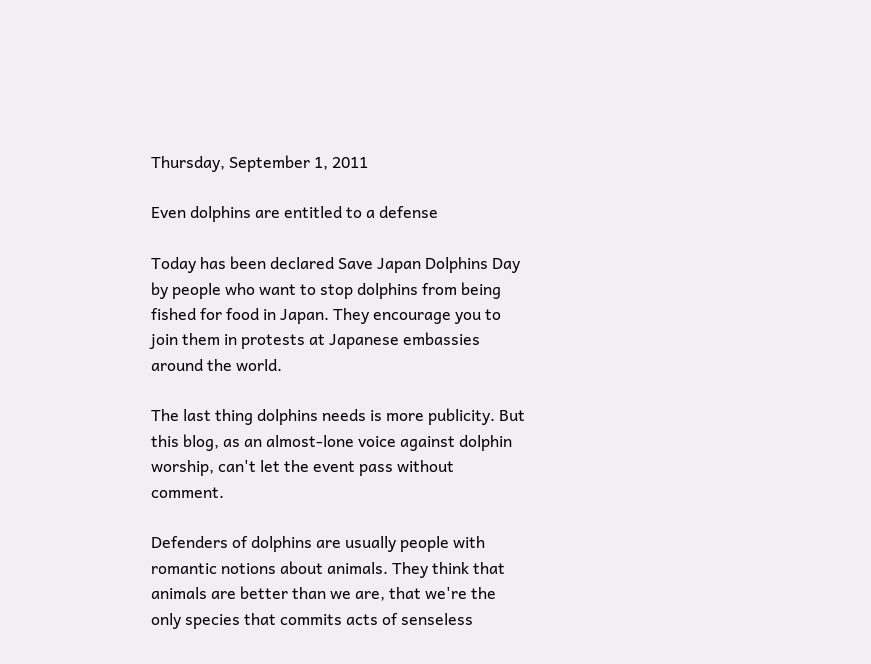Thursday, September 1, 2011

Even dolphins are entitled to a defense

Today has been declared Save Japan Dolphins Day by people who want to stop dolphins from being fished for food in Japan. They encourage you to join them in protests at Japanese embassies around the world.

The last thing dolphins needs is more publicity. But this blog, as an almost-lone voice against dolphin worship, can't let the event pass without comment.

Defenders of dolphins are usually people with romantic notions about animals. They think that animals are better than we are, that we're the only species that commits acts of senseless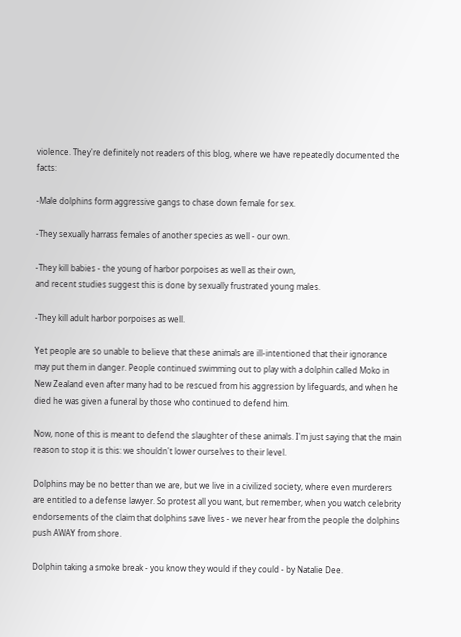violence. They're definitely not readers of this blog, where we have repeatedly documented the facts:

-Male dolphins form aggressive gangs to chase down female for sex.

-They sexually harrass females of another species as well - our own.

-They kill babies - the young of harbor porpoises as well as their own,
and recent studies suggest this is done by sexually frustrated young males.

-They kill adult harbor porpoises as well.

Yet people are so unable to believe that these animals are ill-intentioned that their ignorance may put them in danger. People continued swimming out to play with a dolphin called Moko in New Zealand even after many had to be rescued from his aggression by lifeguards, and when he died he was given a funeral by those who continued to defend him.

Now, none of this is meant to defend the slaughter of these animals. I'm just saying that the main reason to stop it is this: we shouldn't lower ourselves to their level.

Dolphins may be no better than we are, but we live in a civilized society, where even murderers are entitled to a defense lawyer. So protest all you want, but remember, when you watch celebrity endorsements of the claim that dolphins save lives - we never hear from the people the dolphins push AWAY from shore.

Dolphin taking a smoke break - you know they would if they could - by Natalie Dee.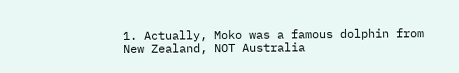1. Actually, Moko was a famous dolphin from New Zealand, NOT Australia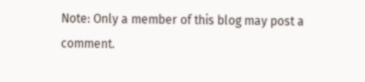Note: Only a member of this blog may post a comment.